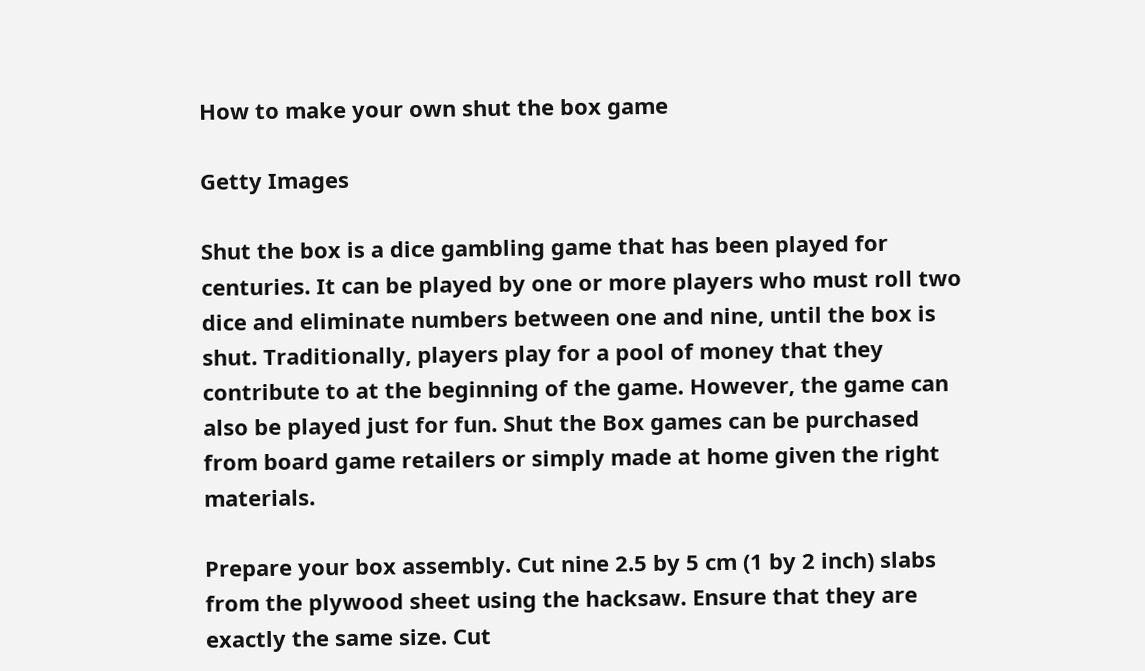How to make your own shut the box game

Getty Images

Shut the box is a dice gambling game that has been played for centuries. It can be played by one or more players who must roll two dice and eliminate numbers between one and nine, until the box is shut. Traditionally, players play for a pool of money that they contribute to at the beginning of the game. However, the game can also be played just for fun. Shut the Box games can be purchased from board game retailers or simply made at home given the right materials.

Prepare your box assembly. Cut nine 2.5 by 5 cm (1 by 2 inch) slabs from the plywood sheet using the hacksaw. Ensure that they are exactly the same size. Cut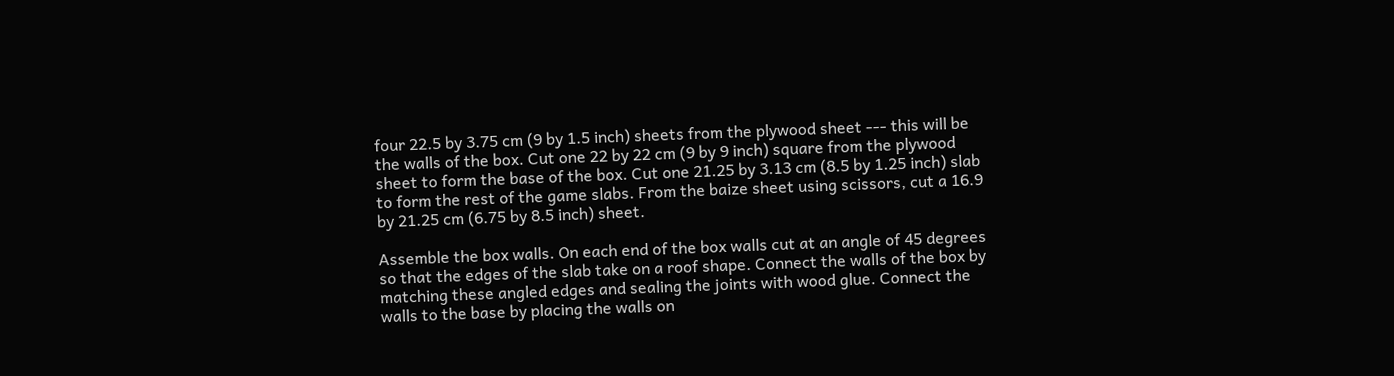four 22.5 by 3.75 cm (9 by 1.5 inch) sheets from the plywood sheet --- this will be the walls of the box. Cut one 22 by 22 cm (9 by 9 inch) square from the plywood sheet to form the base of the box. Cut one 21.25 by 3.13 cm (8.5 by 1.25 inch) slab to form the rest of the game slabs. From the baize sheet using scissors, cut a 16.9 by 21.25 cm (6.75 by 8.5 inch) sheet.

Assemble the box walls. On each end of the box walls cut at an angle of 45 degrees so that the edges of the slab take on a roof shape. Connect the walls of the box by matching these angled edges and sealing the joints with wood glue. Connect the walls to the base by placing the walls on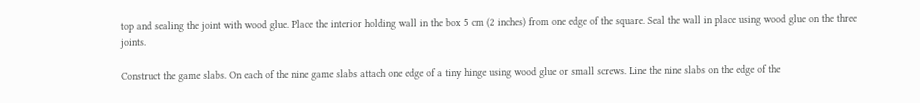top and sealing the joint with wood glue. Place the interior holding wall in the box 5 cm (2 inches) from one edge of the square. Seal the wall in place using wood glue on the three joints.

Construct the game slabs. On each of the nine game slabs attach one edge of a tiny hinge using wood glue or small screws. Line the nine slabs on the edge of the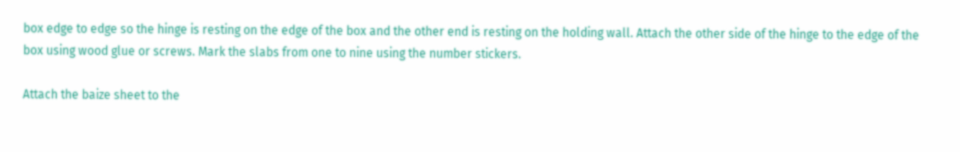box edge to edge so the hinge is resting on the edge of the box and the other end is resting on the holding wall. Attach the other side of the hinge to the edge of the box using wood glue or screws. Mark the slabs from one to nine using the number stickers.

Attach the baize sheet to the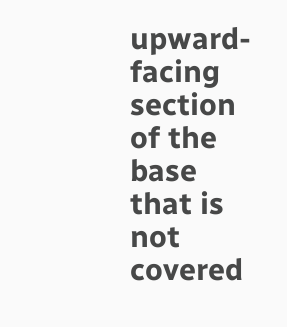upward-facing section of the base that is not covered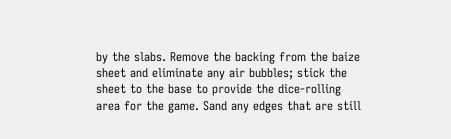by the slabs. Remove the backing from the baize sheet and eliminate any air bubbles; stick the sheet to the base to provide the dice-rolling area for the game. Sand any edges that are still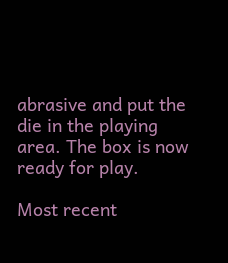abrasive and put the die in the playing area. The box is now ready for play.

Most recent